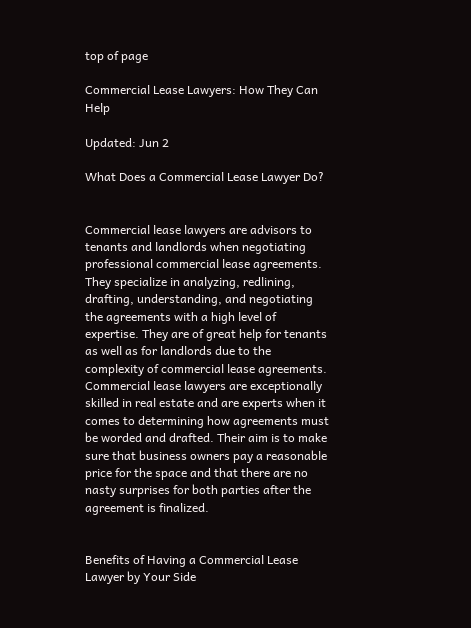top of page

Commercial Lease Lawyers: How They Can Help

Updated: Jun 2

What Does a Commercial Lease Lawyer Do?


Commercial lease lawyers are advisors to tenants and landlords when negotiating professional commercial lease agreements. They specialize in analyzing, redlining, drafting, understanding, and negotiating the agreements with a high level of expertise. They are of great help for tenants as well as for landlords due to the complexity of commercial lease agreements. Commercial lease lawyers are exceptionally skilled in real estate and are experts when it comes to determining how agreements must be worded and drafted. Their aim is to make sure that business owners pay a reasonable price for the space and that there are no nasty surprises for both parties after the agreement is finalized.


Benefits of Having a Commercial Lease Lawyer by Your Side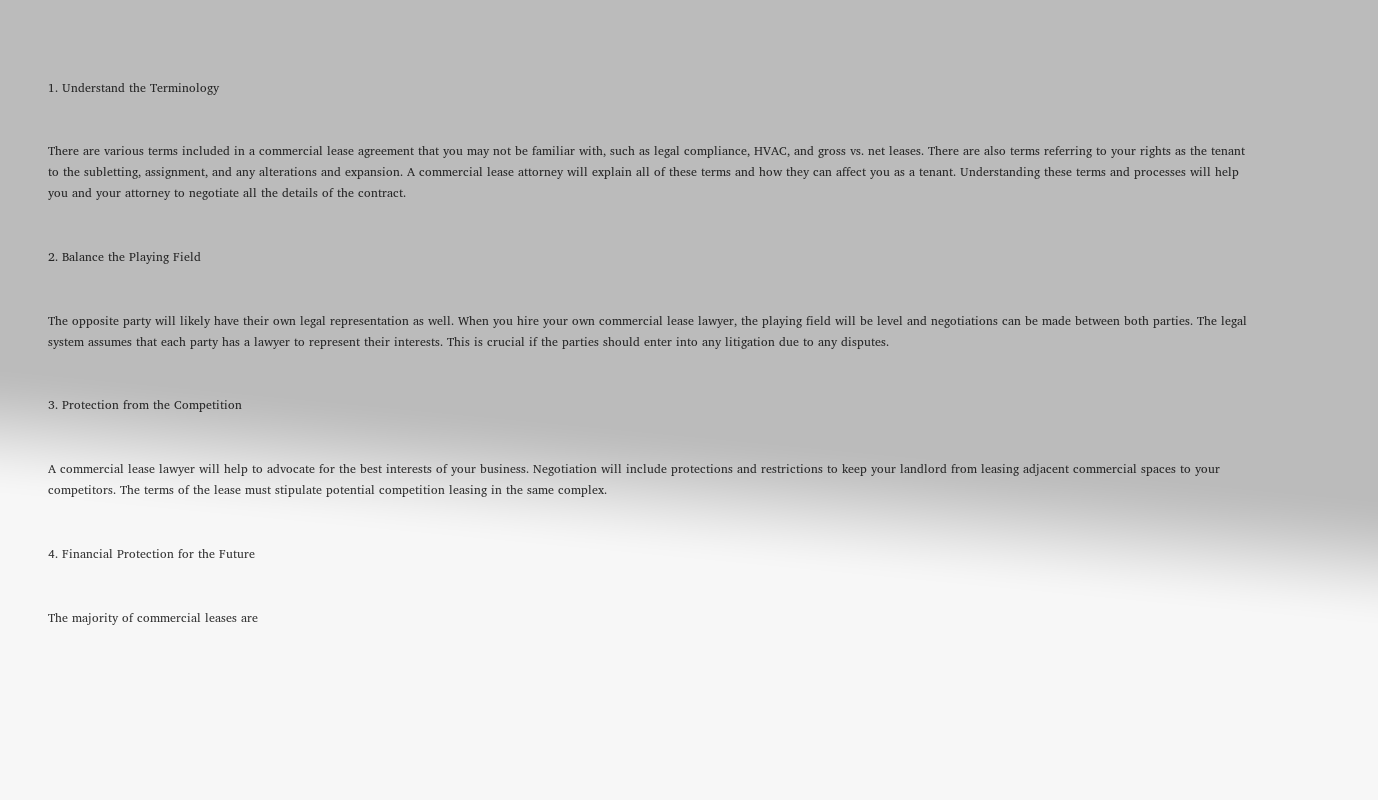1. Understand the Terminology


There are various terms included in a commercial lease agreement that you may not be familiar with, such as legal compliance, HVAC, and gross vs. net leases. There are also terms referring to your rights as the tenant to the subletting, assignment, and any alterations and expansion. A commercial lease attorney will explain all of these terms and how they can affect you as a tenant. Understanding these terms and processes will help you and your attorney to negotiate all the details of the contract.


2. Balance the Playing Field


The opposite party will likely have their own legal representation as well. When you hire your own commercial lease lawyer, the playing field will be level and negotiations can be made between both parties. The legal system assumes that each party has a lawyer to represent their interests. This is crucial if the parties should enter into any litigation due to any disputes.


3. Protection from the Competition


A commercial lease lawyer will help to advocate for the best interests of your business. Negotiation will include protections and restrictions to keep your landlord from leasing adjacent commercial spaces to your competitors. The terms of the lease must stipulate potential competition leasing in the same complex.


4. Financial Protection for the Future


The majority of commercial leases are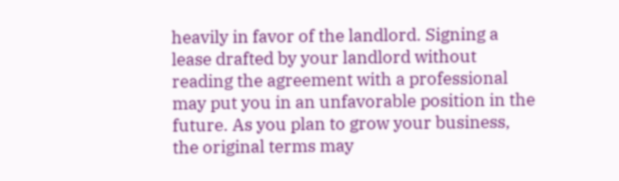heavily in favor of the landlord. Signing a lease drafted by your landlord without reading the agreement with a professional may put you in an unfavorable position in the future. As you plan to grow your business, the original terms may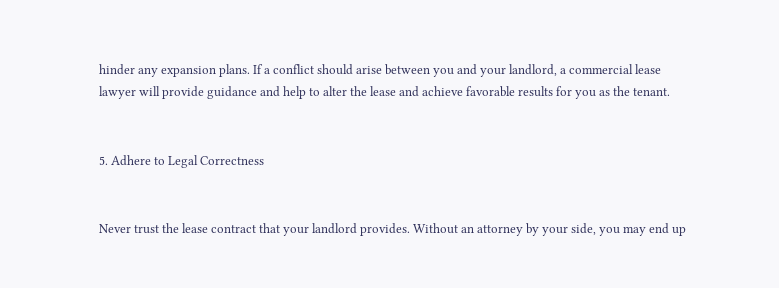hinder any expansion plans. If a conflict should arise between you and your landlord, a commercial lease lawyer will provide guidance and help to alter the lease and achieve favorable results for you as the tenant.


5. Adhere to Legal Correctness


Never trust the lease contract that your landlord provides. Without an attorney by your side, you may end up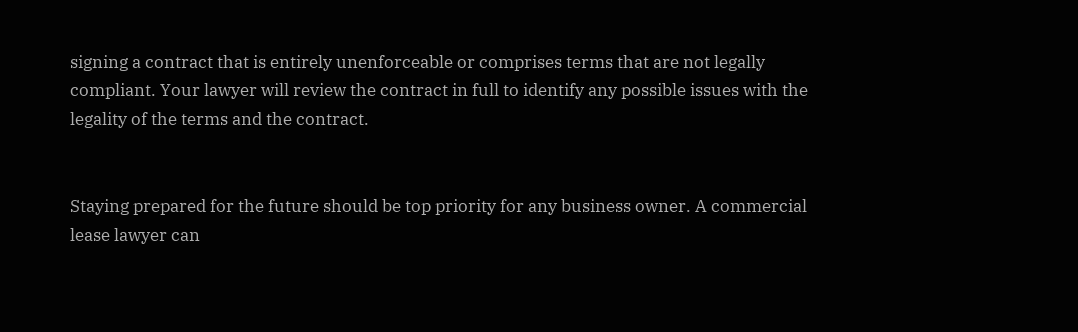signing a contract that is entirely unenforceable or comprises terms that are not legally compliant. Your lawyer will review the contract in full to identify any possible issues with the legality of the terms and the contract.


Staying prepared for the future should be top priority for any business owner. A commercial lease lawyer can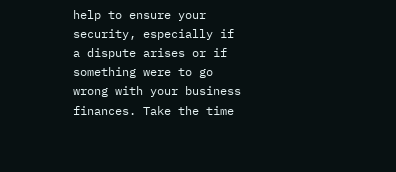help to ensure your security, especially if a dispute arises or if something were to go wrong with your business finances. Take the time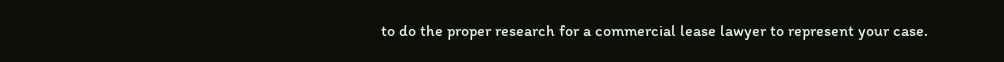to do the proper research for a commercial lease lawyer to represent your case.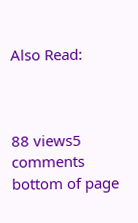Also Read:



88 views5 comments
bottom of page